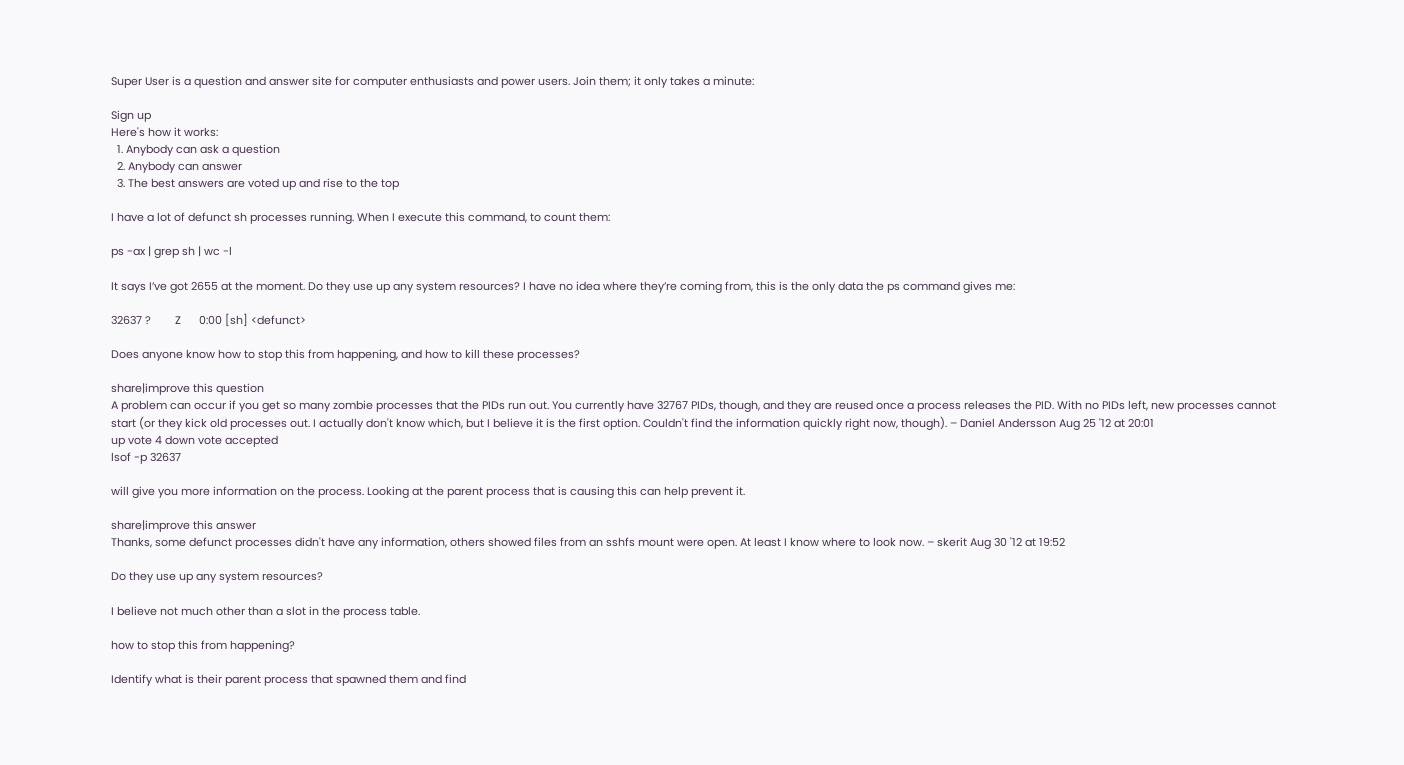Super User is a question and answer site for computer enthusiasts and power users. Join them; it only takes a minute:

Sign up
Here's how it works:
  1. Anybody can ask a question
  2. Anybody can answer
  3. The best answers are voted up and rise to the top

I have a lot of defunct sh processes running. When I execute this command, to count them:

ps -ax | grep sh | wc -l

It says I’ve got 2655 at the moment. Do they use up any system resources? I have no idea where they’re coming from, this is the only data the ps command gives me:

32637 ?        Z      0:00 [sh] <defunct>

Does anyone know how to stop this from happening, and how to kill these processes?

share|improve this question
A problem can occur if you get so many zombie processes that the PIDs run out. You currently have 32767 PIDs, though, and they are reused once a process releases the PID. With no PIDs left, new processes cannot start (or they kick old processes out. I actually don't know which, but I believe it is the first option. Couldn't find the information quickly right now, though). – Daniel Andersson Aug 25 '12 at 20:01
up vote 4 down vote accepted
lsof -p 32637

will give you more information on the process. Looking at the parent process that is causing this can help prevent it.

share|improve this answer
Thanks, some defunct processes didn't have any information, others showed files from an sshfs mount were open. At least I know where to look now. – skerit Aug 30 '12 at 19:52

Do they use up any system resources?

I believe not much other than a slot in the process table.

how to stop this from happening?

Identify what is their parent process that spawned them and find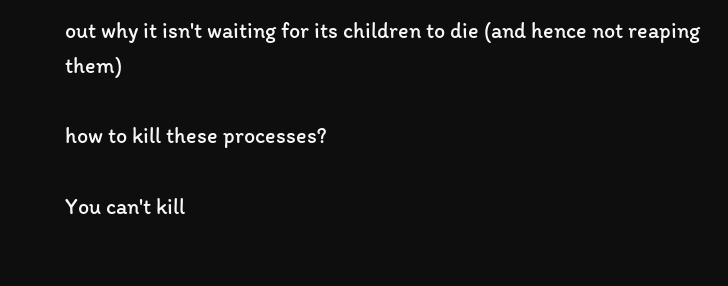out why it isn't waiting for its children to die (and hence not reaping them)

how to kill these processes?

You can't kill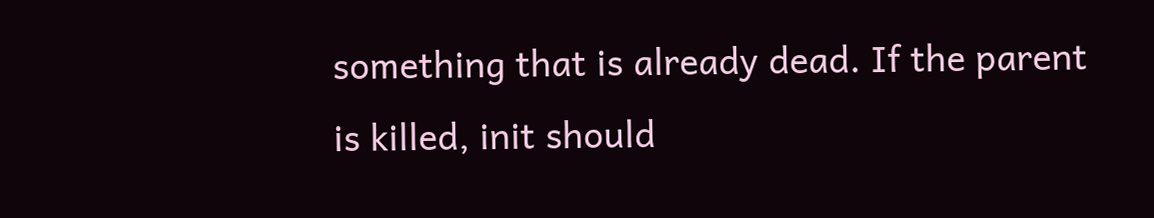something that is already dead. If the parent is killed, init should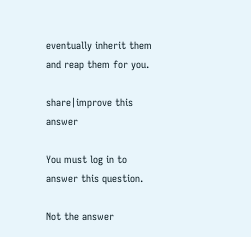eventually inherit them and reap them for you.

share|improve this answer

You must log in to answer this question.

Not the answer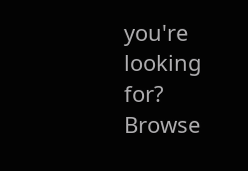you're looking for? Browse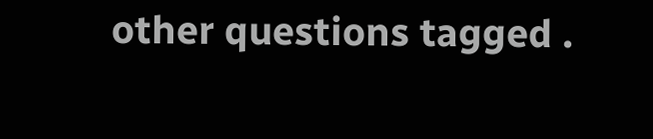other questions tagged .